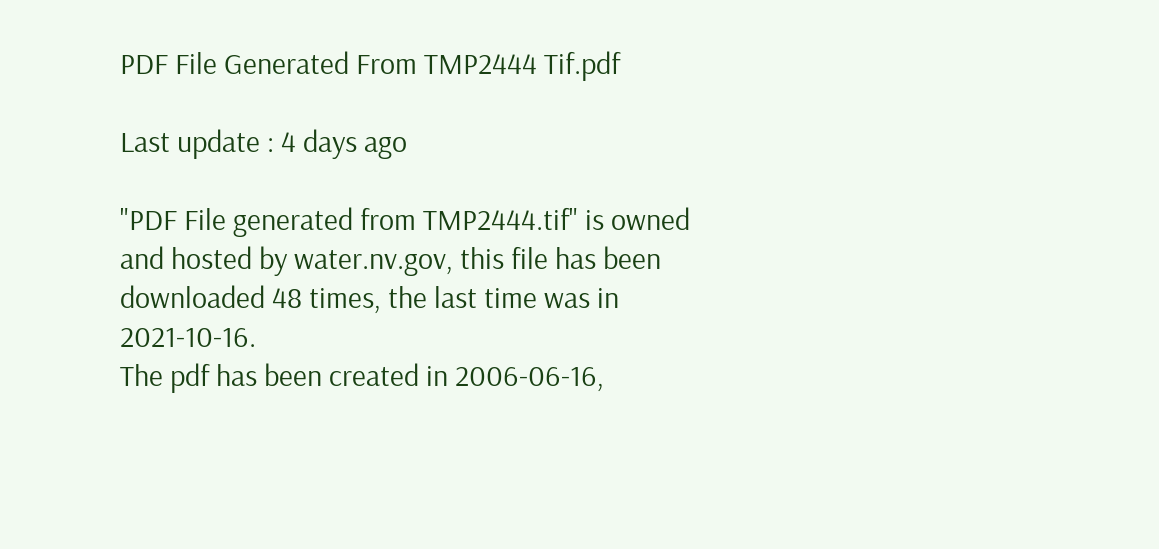PDF File Generated From TMP2444 Tif.pdf

Last update : 4 days ago

"PDF File generated from TMP2444.tif" is owned and hosted by water.nv.gov, this file has been downloaded 48 times, the last time was in 2021-10-16.
The pdf has been created in 2006-06-16,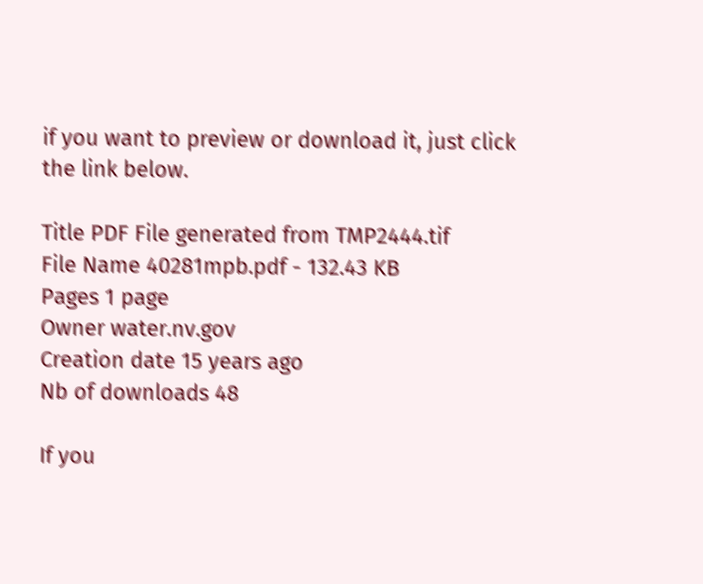if you want to preview or download it, just click the link below.

Title PDF File generated from TMP2444.tif
File Name 40281mpb.pdf - 132.43 KB
Pages 1 page
Owner water.nv.gov
Creation date 15 years ago
Nb of downloads 48

If you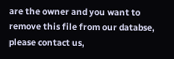are the owner and you want to remove this file from our databse, please contact us,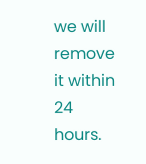we will remove it within 24 hours.